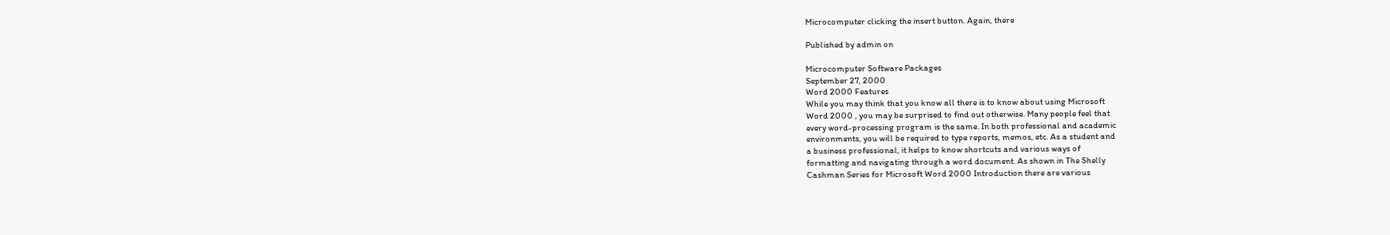Microcomputer clicking the insert button. Again, there

Published by admin on

Microcomputer Software Packages
September 27, 2000
Word 2000 Features
While you may think that you know all there is to know about using Microsoft
Word 2000 , you may be surprised to find out otherwise. Many people feel that
every word-processing program is the same. In both professional and academic
environments, you will be required to type reports, memos, etc. As a student and
a business professional, it helps to know shortcuts and various ways of
formatting and navigating through a word document. As shown in The Shelly
Cashman Series for Microsoft Word 2000 Introduction there are various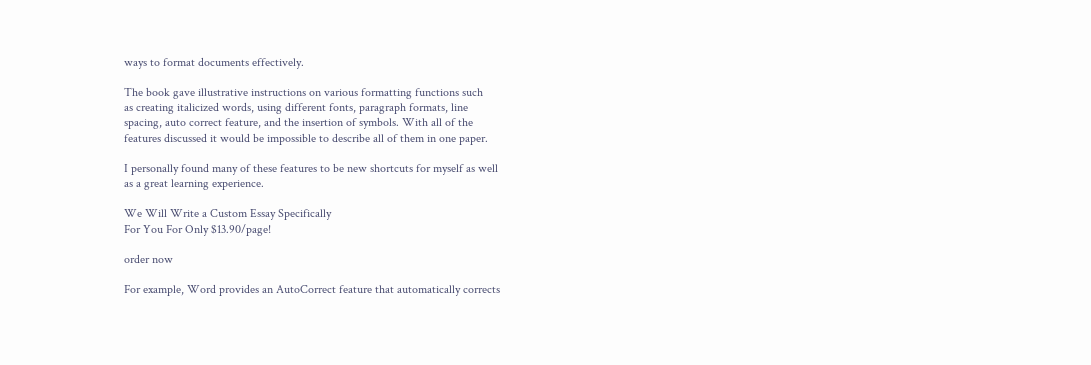ways to format documents effectively.

The book gave illustrative instructions on various formatting functions such
as creating italicized words, using different fonts, paragraph formats, line
spacing, auto correct feature, and the insertion of symbols. With all of the
features discussed it would be impossible to describe all of them in one paper.

I personally found many of these features to be new shortcuts for myself as well
as a great learning experience.

We Will Write a Custom Essay Specifically
For You For Only $13.90/page!

order now

For example, Word provides an AutoCorrect feature that automatically corrects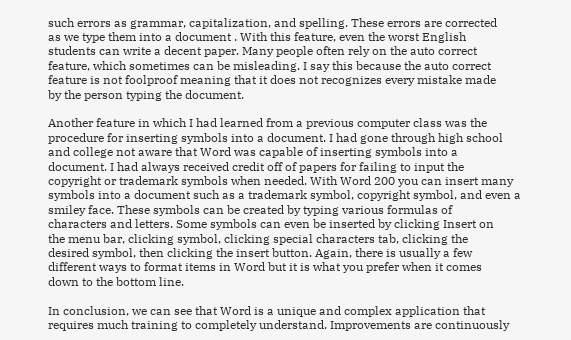such errors as grammar, capitalization, and spelling. These errors are corrected
as we type them into a document . With this feature, even the worst English
students can write a decent paper. Many people often rely on the auto correct
feature, which sometimes can be misleading. I say this because the auto correct
feature is not foolproof meaning that it does not recognizes every mistake made
by the person typing the document.

Another feature in which I had learned from a previous computer class was the
procedure for inserting symbols into a document. I had gone through high school
and college not aware that Word was capable of inserting symbols into a
document. I had always received credit off of papers for failing to input the
copyright or trademark symbols when needed. With Word 200 you can insert many
symbols into a document such as a trademark symbol, copyright symbol, and even a
smiley face. These symbols can be created by typing various formulas of
characters and letters. Some symbols can even be inserted by clicking Insert on
the menu bar, clicking symbol, clicking special characters tab, clicking the
desired symbol, then clicking the insert button. Again, there is usually a few
different ways to format items in Word but it is what you prefer when it comes
down to the bottom line.

In conclusion, we can see that Word is a unique and complex application that
requires much training to completely understand. Improvements are continuously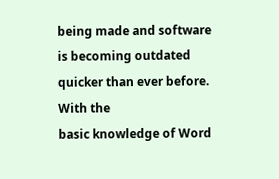being made and software is becoming outdated quicker than ever before. With the
basic knowledge of Word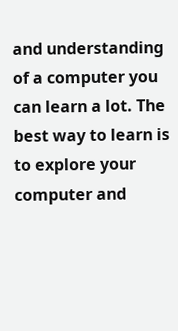and understanding of a computer you can learn a lot. The
best way to learn is to explore your computer and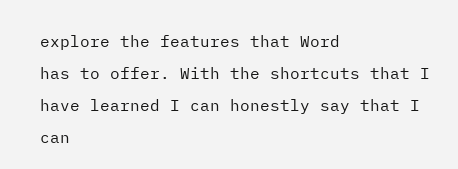explore the features that Word
has to offer. With the shortcuts that I have learned I can honestly say that I
can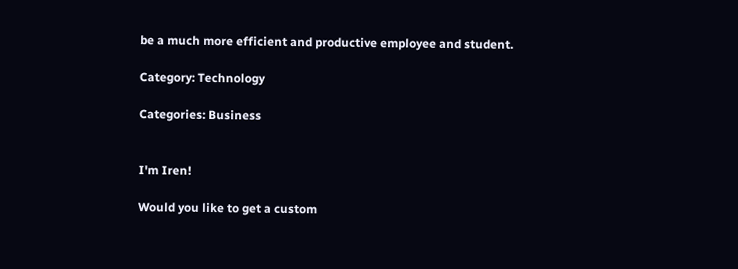be a much more efficient and productive employee and student.

Category: Technology

Categories: Business


I'm Iren!

Would you like to get a custom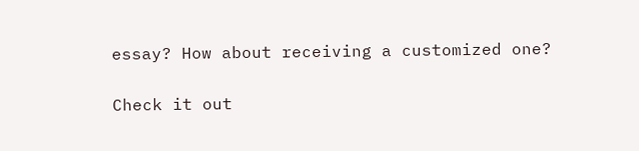essay? How about receiving a customized one?

Check it out